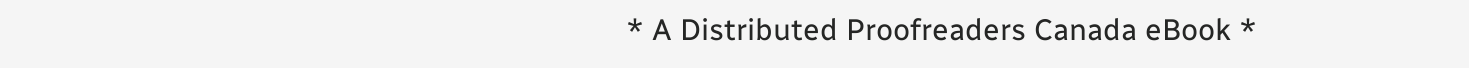* A Distributed Proofreaders Canada eBook *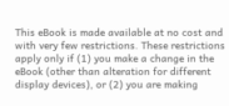This eBook is made available at no cost and with very few restrictions. These restrictions apply only if (1) you make a change in the eBook (other than alteration for different display devices), or (2) you are making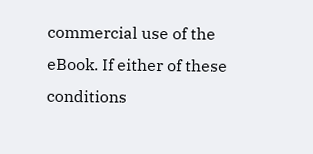commercial use of the eBook. If either of these conditions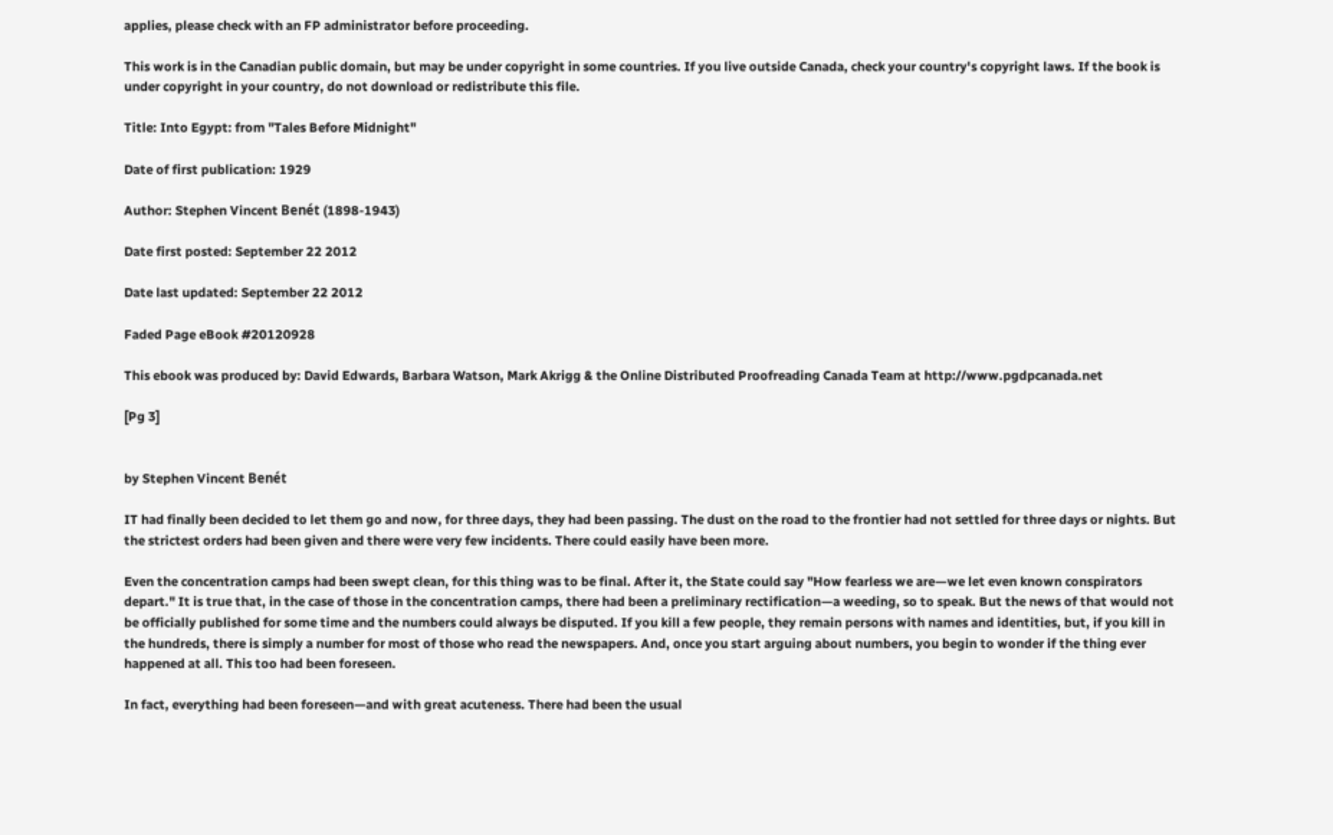applies, please check with an FP administrator before proceeding.

This work is in the Canadian public domain, but may be under copyright in some countries. If you live outside Canada, check your country's copyright laws. If the book is under copyright in your country, do not download or redistribute this file.

Title: Into Egypt: from "Tales Before Midnight"

Date of first publication: 1929

Author: Stephen Vincent Benét (1898-1943)

Date first posted: September 22 2012

Date last updated: September 22 2012

Faded Page eBook #20120928

This ebook was produced by: David Edwards, Barbara Watson, Mark Akrigg & the Online Distributed Proofreading Canada Team at http://www.pgdpcanada.net

[Pg 3]


by Stephen Vincent Benét

IT had finally been decided to let them go and now, for three days, they had been passing. The dust on the road to the frontier had not settled for three days or nights. But the strictest orders had been given and there were very few incidents. There could easily have been more.

Even the concentration camps had been swept clean, for this thing was to be final. After it, the State could say "How fearless we are—we let even known conspirators depart." It is true that, in the case of those in the concentration camps, there had been a preliminary rectification—a weeding, so to speak. But the news of that would not be officially published for some time and the numbers could always be disputed. If you kill a few people, they remain persons with names and identities, but, if you kill in the hundreds, there is simply a number for most of those who read the newspapers. And, once you start arguing about numbers, you begin to wonder if the thing ever happened at all. This too had been foreseen.

In fact, everything had been foreseen—and with great acuteness. There had been the usual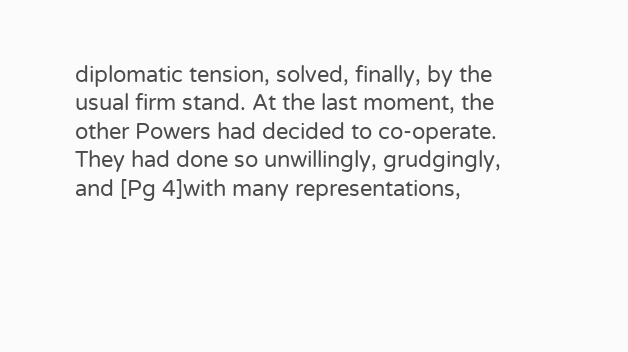diplomatic tension, solved, finally, by the usual firm stand. At the last moment, the other Powers had decided to co-operate. They had done so unwillingly, grudgingly, and [Pg 4]with many representations,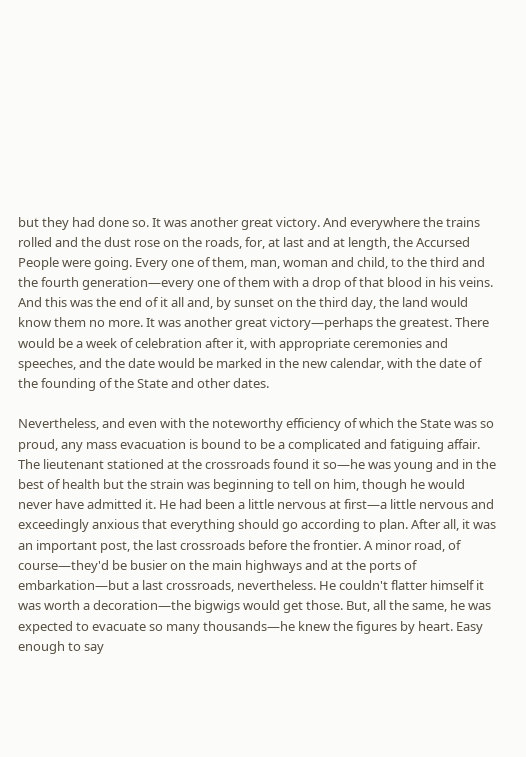but they had done so. It was another great victory. And everywhere the trains rolled and the dust rose on the roads, for, at last and at length, the Accursed People were going. Every one of them, man, woman and child, to the third and the fourth generation—every one of them with a drop of that blood in his veins. And this was the end of it all and, by sunset on the third day, the land would know them no more. It was another great victory—perhaps the greatest. There would be a week of celebration after it, with appropriate ceremonies and speeches, and the date would be marked in the new calendar, with the date of the founding of the State and other dates.

Nevertheless, and even with the noteworthy efficiency of which the State was so proud, any mass evacuation is bound to be a complicated and fatiguing affair. The lieutenant stationed at the crossroads found it so—he was young and in the best of health but the strain was beginning to tell on him, though he would never have admitted it. He had been a little nervous at first—a little nervous and exceedingly anxious that everything should go according to plan. After all, it was an important post, the last crossroads before the frontier. A minor road, of course—they'd be busier on the main highways and at the ports of embarkation—but a last crossroads, nevertheless. He couldn't flatter himself it was worth a decoration—the bigwigs would get those. But, all the same, he was expected to evacuate so many thousands—he knew the figures by heart. Easy enough to say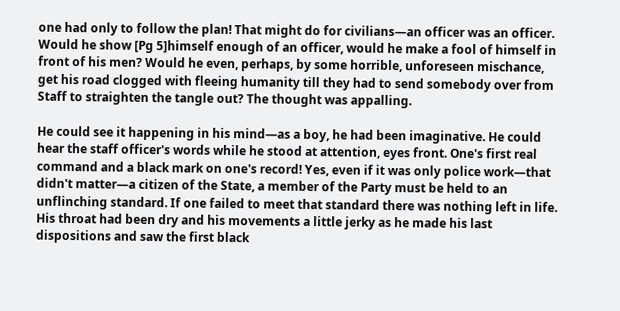one had only to follow the plan! That might do for civilians—an officer was an officer. Would he show [Pg 5]himself enough of an officer, would he make a fool of himself in front of his men? Would he even, perhaps, by some horrible, unforeseen mischance, get his road clogged with fleeing humanity till they had to send somebody over from Staff to straighten the tangle out? The thought was appalling.

He could see it happening in his mind—as a boy, he had been imaginative. He could hear the staff officer's words while he stood at attention, eyes front. One's first real command and a black mark on one's record! Yes, even if it was only police work—that didn't matter—a citizen of the State, a member of the Party must be held to an unflinching standard. If one failed to meet that standard there was nothing left in life. His throat had been dry and his movements a little jerky as he made his last dispositions and saw the first black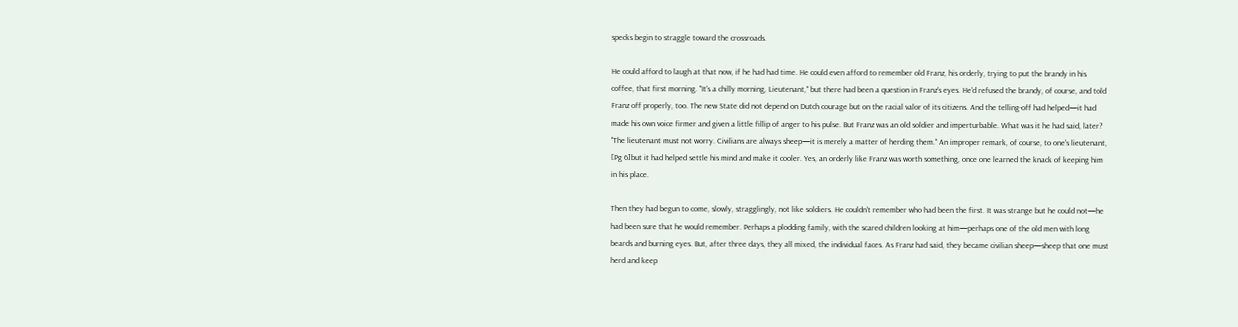specks begin to straggle toward the crossroads.

He could afford to laugh at that now, if he had had time. He could even afford to remember old Franz, his orderly, trying to put the brandy in his coffee, that first morning. "It's a chilly morning, Lieutenant," but there had been a question in Franz's eyes. He'd refused the brandy, of course, and told Franz off properly, too. The new State did not depend on Dutch courage but on the racial valor of its citizens. And the telling-off had helped—it had made his own voice firmer and given a little fillip of anger to his pulse. But Franz was an old soldier and imperturbable. What was it he had said, later? "The lieutenant must not worry. Civilians are always sheep—it is merely a matter of herding them." An improper remark, of course, to one's lieutenant, [Pg 6]but it had helped settle his mind and make it cooler. Yes, an orderly like Franz was worth something, once one learned the knack of keeping him in his place.

Then they had begun to come, slowly, stragglingly, not like soldiers. He couldn't remember who had been the first. It was strange but he could not—he had been sure that he would remember. Perhaps a plodding family, with the scared children looking at him—perhaps one of the old men with long beards and burning eyes. But, after three days, they all mixed, the individual faces. As Franz had said, they became civilian sheep—sheep that one must herd and keep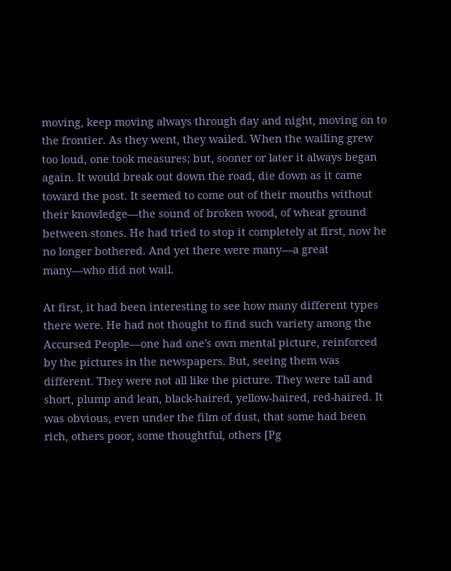moving, keep moving always through day and night, moving on to the frontier. As they went, they wailed. When the wailing grew too loud, one took measures; but, sooner or later it always began again. It would break out down the road, die down as it came toward the post. It seemed to come out of their mouths without their knowledge—the sound of broken wood, of wheat ground between stones. He had tried to stop it completely at first, now he no longer bothered. And yet there were many—a great many—who did not wail.

At first, it had been interesting to see how many different types there were. He had not thought to find such variety among the Accursed People—one had one's own mental picture, reinforced by the pictures in the newspapers. But, seeing them was different. They were not all like the picture. They were tall and short, plump and lean, black-haired, yellow-haired, red-haired. It was obvious, even under the film of dust, that some had been rich, others poor, some thoughtful, others [Pg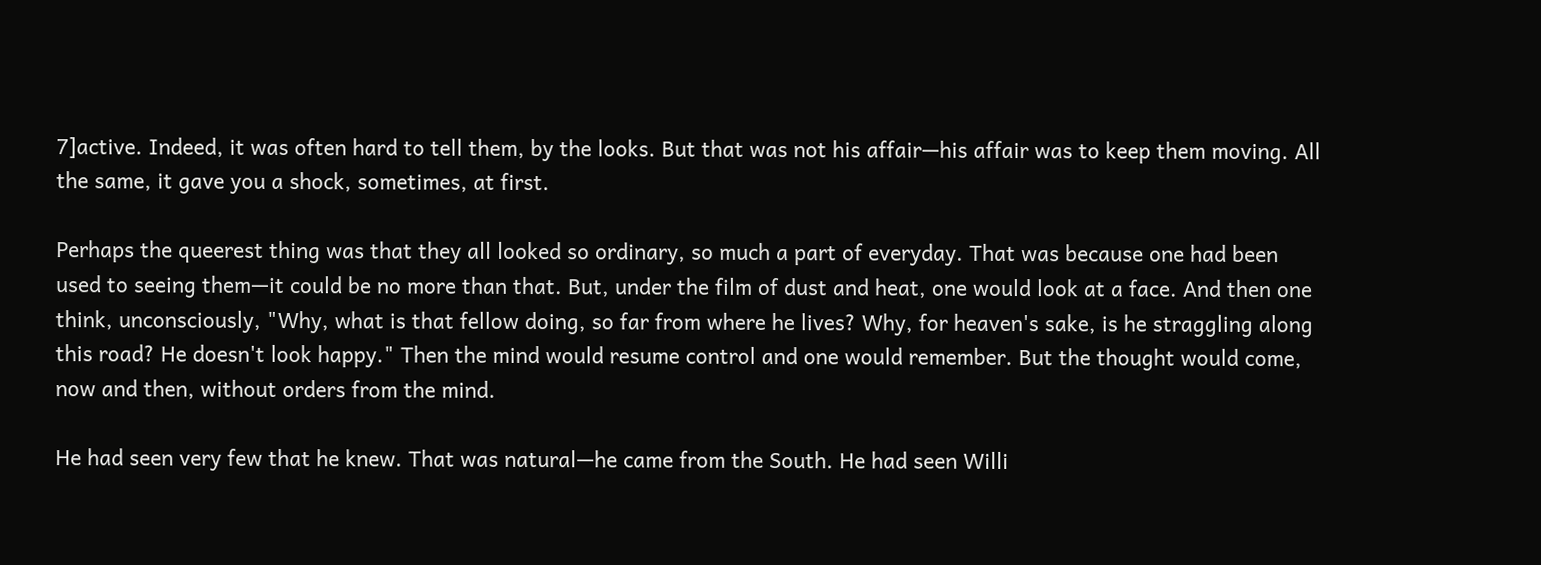7]active. Indeed, it was often hard to tell them, by the looks. But that was not his affair—his affair was to keep them moving. All the same, it gave you a shock, sometimes, at first.

Perhaps the queerest thing was that they all looked so ordinary, so much a part of everyday. That was because one had been used to seeing them—it could be no more than that. But, under the film of dust and heat, one would look at a face. And then one think, unconsciously, "Why, what is that fellow doing, so far from where he lives? Why, for heaven's sake, is he straggling along this road? He doesn't look happy." Then the mind would resume control and one would remember. But the thought would come, now and then, without orders from the mind.

He had seen very few that he knew. That was natural—he came from the South. He had seen Willi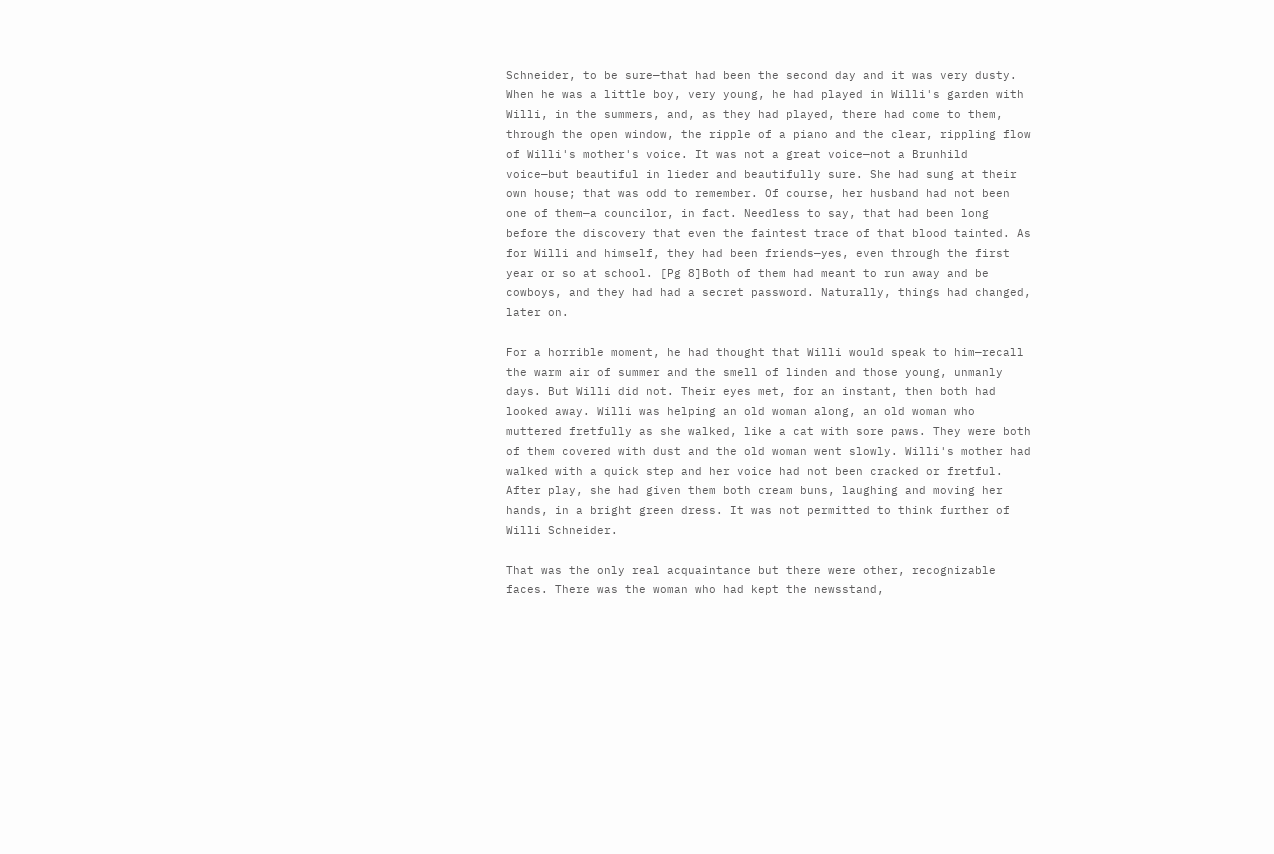Schneider, to be sure—that had been the second day and it was very dusty. When he was a little boy, very young, he had played in Willi's garden with Willi, in the summers, and, as they had played, there had come to them, through the open window, the ripple of a piano and the clear, rippling flow of Willi's mother's voice. It was not a great voice—not a Brunhild voice—but beautiful in lieder and beautifully sure. She had sung at their own house; that was odd to remember. Of course, her husband had not been one of them—a councilor, in fact. Needless to say, that had been long before the discovery that even the faintest trace of that blood tainted. As for Willi and himself, they had been friends—yes, even through the first year or so at school. [Pg 8]Both of them had meant to run away and be cowboys, and they had had a secret password. Naturally, things had changed, later on.

For a horrible moment, he had thought that Willi would speak to him—recall the warm air of summer and the smell of linden and those young, unmanly days. But Willi did not. Their eyes met, for an instant, then both had looked away. Willi was helping an old woman along, an old woman who muttered fretfully as she walked, like a cat with sore paws. They were both of them covered with dust and the old woman went slowly. Willi's mother had walked with a quick step and her voice had not been cracked or fretful. After play, she had given them both cream buns, laughing and moving her hands, in a bright green dress. It was not permitted to think further of Willi Schneider.

That was the only real acquaintance but there were other, recognizable faces. There was the woman who had kept the newsstand,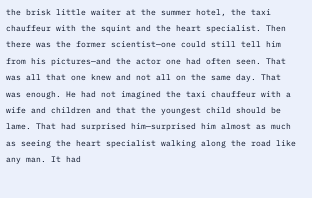the brisk little waiter at the summer hotel, the taxi chauffeur with the squint and the heart specialist. Then there was the former scientist—one could still tell him from his pictures—and the actor one had often seen. That was all that one knew and not all on the same day. That was enough. He had not imagined the taxi chauffeur with a wife and children and that the youngest child should be lame. That had surprised him—surprised him almost as much as seeing the heart specialist walking along the road like any man. It had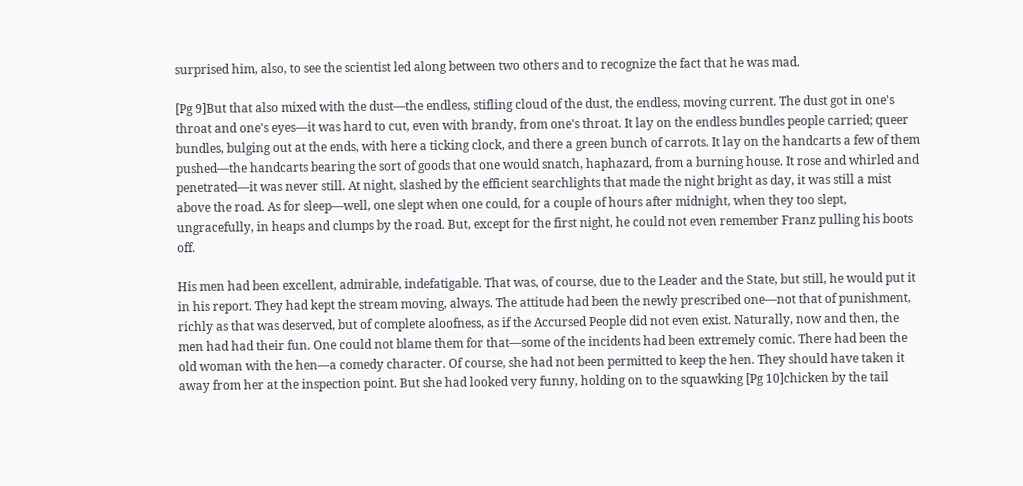surprised him, also, to see the scientist led along between two others and to recognize the fact that he was mad.

[Pg 9]But that also mixed with the dust—the endless, stifling cloud of the dust, the endless, moving current. The dust got in one's throat and one's eyes—it was hard to cut, even with brandy, from one's throat. It lay on the endless bundles people carried; queer bundles, bulging out at the ends, with here a ticking clock, and there a green bunch of carrots. It lay on the handcarts a few of them pushed—the handcarts bearing the sort of goods that one would snatch, haphazard, from a burning house. It rose and whirled and penetrated—it was never still. At night, slashed by the efficient searchlights that made the night bright as day, it was still a mist above the road. As for sleep—well, one slept when one could, for a couple of hours after midnight, when they too slept, ungracefully, in heaps and clumps by the road. But, except for the first night, he could not even remember Franz pulling his boots off.

His men had been excellent, admirable, indefatigable. That was, of course, due to the Leader and the State, but still, he would put it in his report. They had kept the stream moving, always. The attitude had been the newly prescribed one—not that of punishment, richly as that was deserved, but of complete aloofness, as if the Accursed People did not even exist. Naturally, now and then, the men had had their fun. One could not blame them for that—some of the incidents had been extremely comic. There had been the old woman with the hen—a comedy character. Of course, she had not been permitted to keep the hen. They should have taken it away from her at the inspection point. But she had looked very funny, holding on to the squawking [Pg 10]chicken by the tail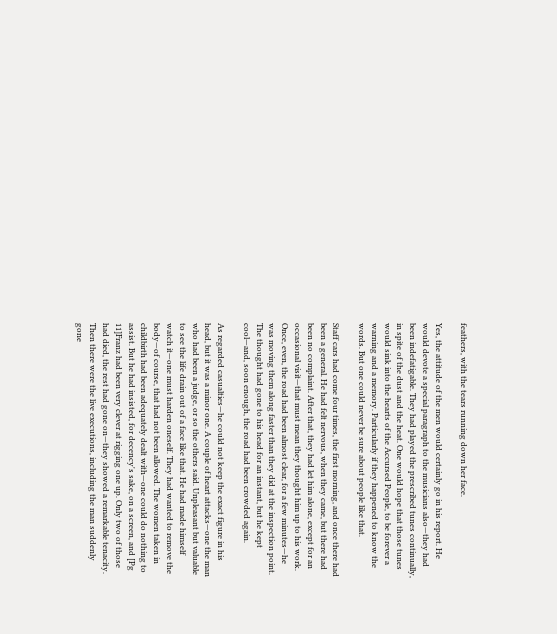feathers, with the tears running down her face.

Yes, the attitude of the men would certainly go in his report. He would devote a special paragraph to the musicians also—they had been indefatigable. They had played the prescribed tunes continually, in spite of the dust and the heat. One would hope that those tunes would sink into the hearts of the Accursed People, to be forever a warning and a memory. Particularly if they happened to know the words. But one could never be sure about people like that.

Staff cars had come four times, the first morning, and once there had been a general. He had felt nervous, when they came, but there had been no complaint. After that, they had let him alone, except for an occasional visit—that must mean they thought him up to his work. Once, even, the road had been almost clear, for a few minutes—he was moving them along faster than they did at the inspection point. The thought had gone to his head for an instant, but he kept cool—and, soon enough, the road had been crowded again.

As regarded casualties—he could not keep the exact figure in his head, but it was a minor one. A couple of heart attacks—one the man who had been a judge, or so the others said. Unpleasant but valuable to see the life drain out of a face like that. He had made himself watch it—one must harden oneself. They had wanted to remove the body—of course, that had not been allowed. The women taken in childbirth had been adequately dealt with—one could do nothing to assist. But he had insisted, for decency's sake, on a screen, and [Pg 11]Franz had been very clever at rigging one up. Only two of those had died, the rest had gone on—they showed a remarkable tenacity. Then there were the live executions, including the man suddenly gone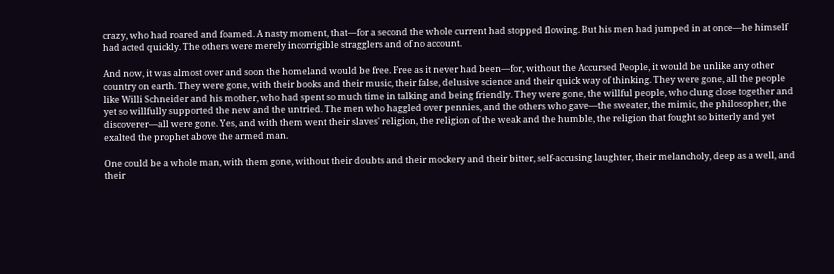crazy, who had roared and foamed. A nasty moment, that—for a second the whole current had stopped flowing. But his men had jumped in at once—he himself had acted quickly. The others were merely incorrigible stragglers and of no account.

And now, it was almost over and soon the homeland would be free. Free as it never had been—for, without the Accursed People, it would be unlike any other country on earth. They were gone, with their books and their music, their false, delusive science and their quick way of thinking. They were gone, all the people like Willi Schneider and his mother, who had spent so much time in talking and being friendly. They were gone, the willful people, who clung close together and yet so willfully supported the new and the untried. The men who haggled over pennies, and the others who gave—the sweater, the mimic, the philosopher, the discoverer—all were gone. Yes, and with them went their slaves' religion, the religion of the weak and the humble, the religion that fought so bitterly and yet exalted the prophet above the armed man.

One could be a whole man, with them gone, without their doubts and their mockery and their bitter, self-accusing laughter, their melancholy, deep as a well, and their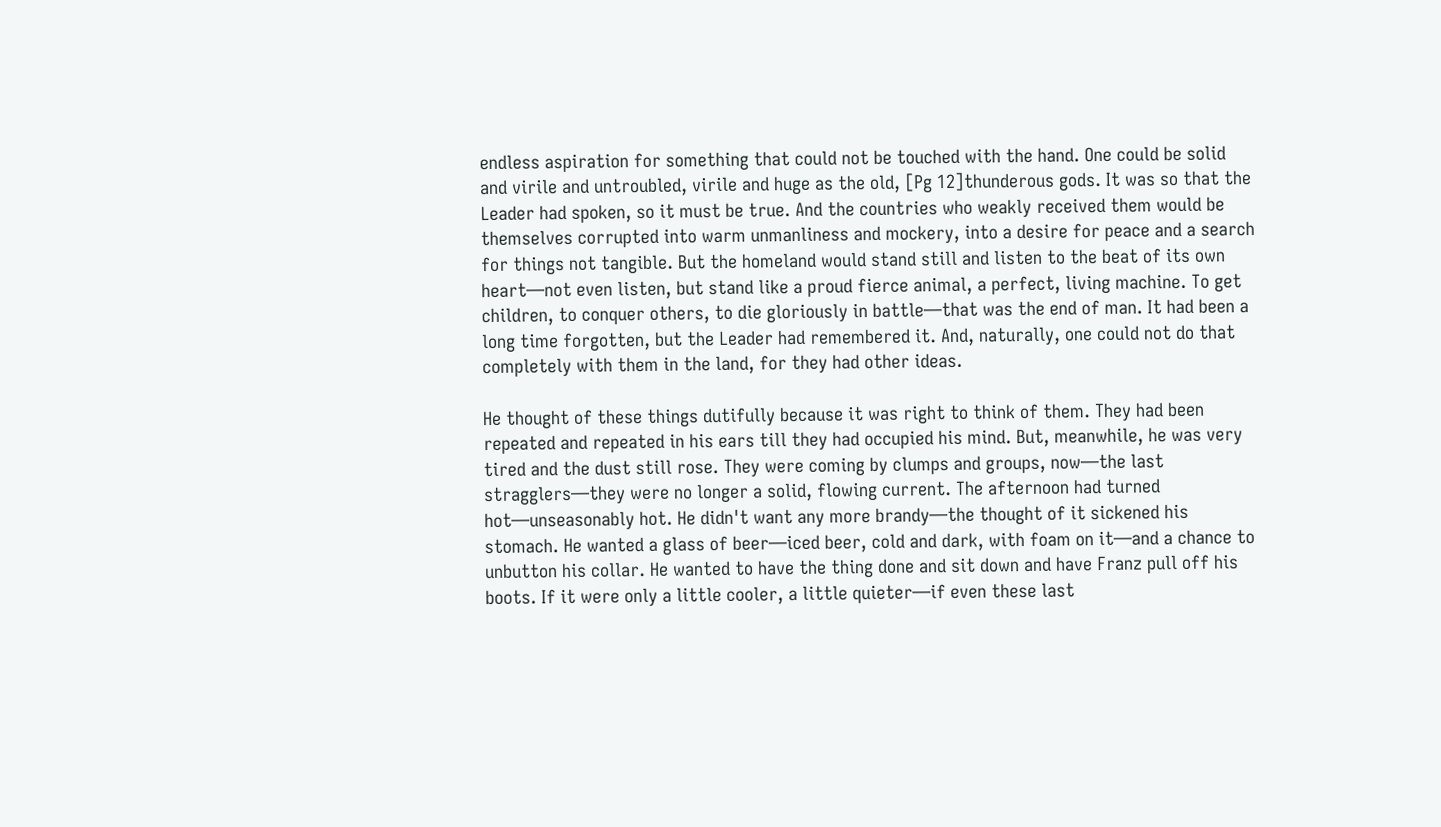endless aspiration for something that could not be touched with the hand. One could be solid and virile and untroubled, virile and huge as the old, [Pg 12]thunderous gods. It was so that the Leader had spoken, so it must be true. And the countries who weakly received them would be themselves corrupted into warm unmanliness and mockery, into a desire for peace and a search for things not tangible. But the homeland would stand still and listen to the beat of its own heart—not even listen, but stand like a proud fierce animal, a perfect, living machine. To get children, to conquer others, to die gloriously in battle—that was the end of man. It had been a long time forgotten, but the Leader had remembered it. And, naturally, one could not do that completely with them in the land, for they had other ideas.

He thought of these things dutifully because it was right to think of them. They had been repeated and repeated in his ears till they had occupied his mind. But, meanwhile, he was very tired and the dust still rose. They were coming by clumps and groups, now—the last stragglers—they were no longer a solid, flowing current. The afternoon had turned hot—unseasonably hot. He didn't want any more brandy—the thought of it sickened his stomach. He wanted a glass of beer—iced beer, cold and dark, with foam on it—and a chance to unbutton his collar. He wanted to have the thing done and sit down and have Franz pull off his boots. If it were only a little cooler, a little quieter—if even these last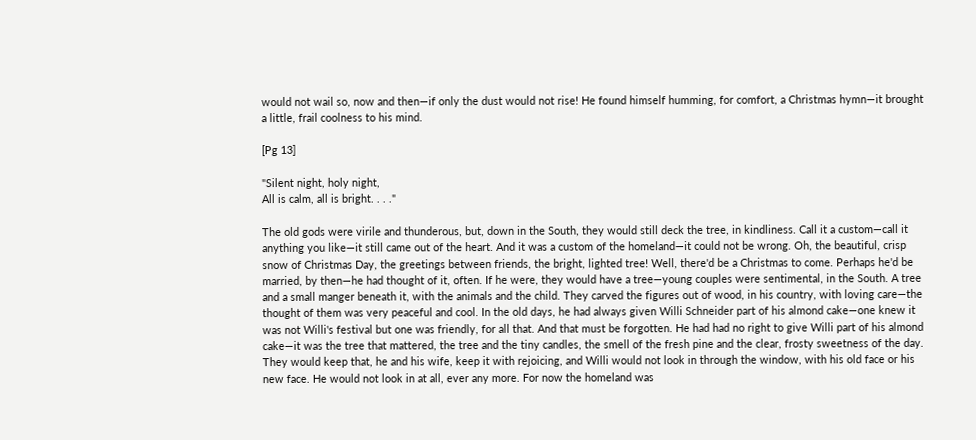would not wail so, now and then—if only the dust would not rise! He found himself humming, for comfort, a Christmas hymn—it brought a little, frail coolness to his mind.

[Pg 13]

"Silent night, holy night,
All is calm, all is bright. . . ."

The old gods were virile and thunderous, but, down in the South, they would still deck the tree, in kindliness. Call it a custom—call it anything you like—it still came out of the heart. And it was a custom of the homeland—it could not be wrong. Oh, the beautiful, crisp snow of Christmas Day, the greetings between friends, the bright, lighted tree! Well, there'd be a Christmas to come. Perhaps he'd be married, by then—he had thought of it, often. If he were, they would have a tree—young couples were sentimental, in the South. A tree and a small manger beneath it, with the animals and the child. They carved the figures out of wood, in his country, with loving care—the thought of them was very peaceful and cool. In the old days, he had always given Willi Schneider part of his almond cake—one knew it was not Willi's festival but one was friendly, for all that. And that must be forgotten. He had had no right to give Willi part of his almond cake—it was the tree that mattered, the tree and the tiny candles, the smell of the fresh pine and the clear, frosty sweetness of the day. They would keep that, he and his wife, keep it with rejoicing, and Willi would not look in through the window, with his old face or his new face. He would not look in at all, ever any more. For now the homeland was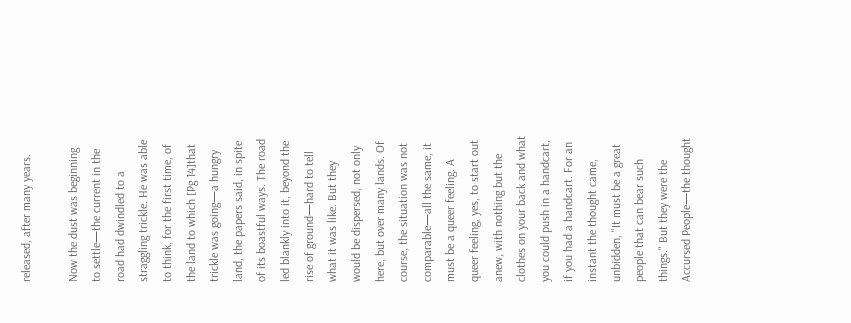released, after many years.

Now the dust was beginning to settle—the current in the road had dwindled to a straggling trickle. He was able to think, for the first time, of the land to which [Pg 14]that trickle was going—a hungry land, the papers said, in spite of its boastful ways. The road led blankly into it, beyond the rise of ground—hard to tell what it was like. But they would be dispersed, not only here, but over many lands. Of course, the situation was not comparable—all the same, it must be a queer feeling. A queer feeling, yes, to start out anew, with nothing but the clothes on your back and what you could push in a handcart, if you had a handcart. For an instant the thought came, unbidden, "It must be a great people that can bear such things." But they were the Accursed People—the thought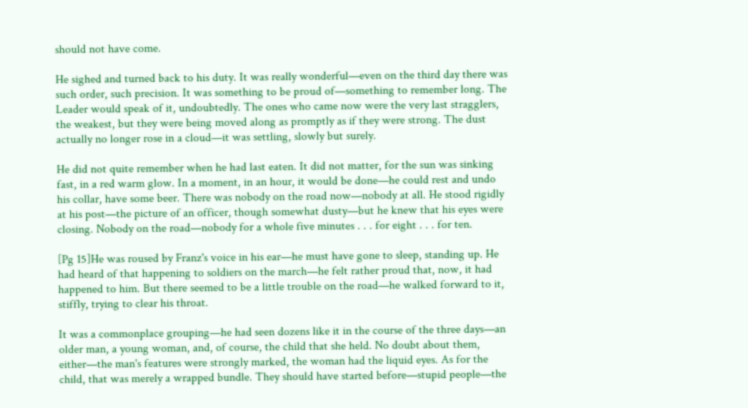should not have come.

He sighed and turned back to his duty. It was really wonderful—even on the third day there was such order, such precision. It was something to be proud of—something to remember long. The Leader would speak of it, undoubtedly. The ones who came now were the very last stragglers, the weakest, but they were being moved along as promptly as if they were strong. The dust actually no longer rose in a cloud—it was settling, slowly but surely.

He did not quite remember when he had last eaten. It did not matter, for the sun was sinking fast, in a red warm glow. In a moment, in an hour, it would be done—he could rest and undo his collar, have some beer. There was nobody on the road now—nobody at all. He stood rigidly at his post—the picture of an officer, though somewhat dusty—but he knew that his eyes were closing. Nobody on the road—nobody for a whole five minutes . . . for eight . . . for ten.

[Pg 15]He was roused by Franz's voice in his ear—he must have gone to sleep, standing up. He had heard of that happening to soldiers on the march—he felt rather proud that, now, it had happened to him. But there seemed to be a little trouble on the road—he walked forward to it, stiffly, trying to clear his throat.

It was a commonplace grouping—he had seen dozens like it in the course of the three days—an older man, a young woman, and, of course, the child that she held. No doubt about them, either—the man's features were strongly marked, the woman had the liquid eyes. As for the child, that was merely a wrapped bundle. They should have started before—stupid people—the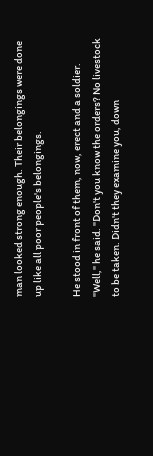man looked strong enough. Their belongings were done up like all poor people's belongings.

He stood in front of them, now, erect and a soldier. "Well," he said. "Don't you know the orders? No livestock to be taken. Didn't they examine you, down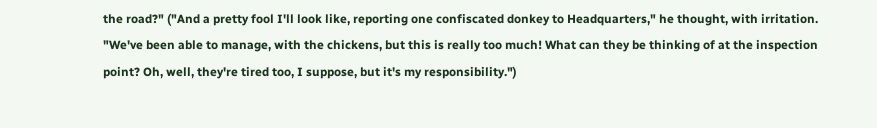the road?" ("And a pretty fool I'll look like, reporting one confiscated donkey to Headquarters," he thought, with irritation. "We've been able to manage, with the chickens, but this is really too much! What can they be thinking of at the inspection point? Oh, well, they're tired too, I suppose, but it's my responsibility.")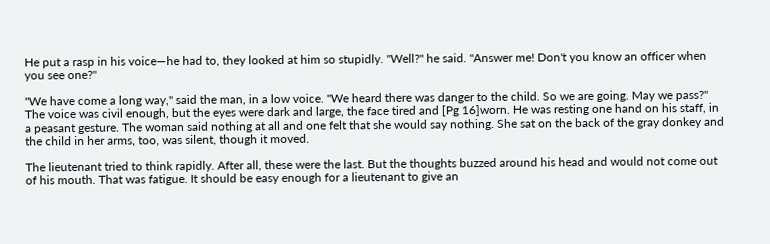He put a rasp in his voice—he had to, they looked at him so stupidly. "Well?" he said. "Answer me! Don't you know an officer when you see one?"

"We have come a long way," said the man, in a low voice. "We heard there was danger to the child. So we are going. May we pass?" The voice was civil enough, but the eyes were dark and large, the face tired and [Pg 16]worn. He was resting one hand on his staff, in a peasant gesture. The woman said nothing at all and one felt that she would say nothing. She sat on the back of the gray donkey and the child in her arms, too, was silent, though it moved.

The lieutenant tried to think rapidly. After all, these were the last. But the thoughts buzzed around his head and would not come out of his mouth. That was fatigue. It should be easy enough for a lieutenant to give an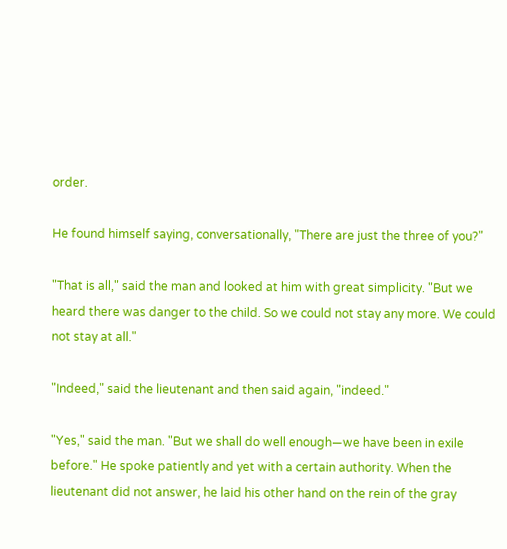order.

He found himself saying, conversationally, "There are just the three of you?"

"That is all," said the man and looked at him with great simplicity. "But we heard there was danger to the child. So we could not stay any more. We could not stay at all."

"Indeed," said the lieutenant and then said again, "indeed."

"Yes," said the man. "But we shall do well enough—we have been in exile before." He spoke patiently and yet with a certain authority. When the lieutenant did not answer, he laid his other hand on the rein of the gray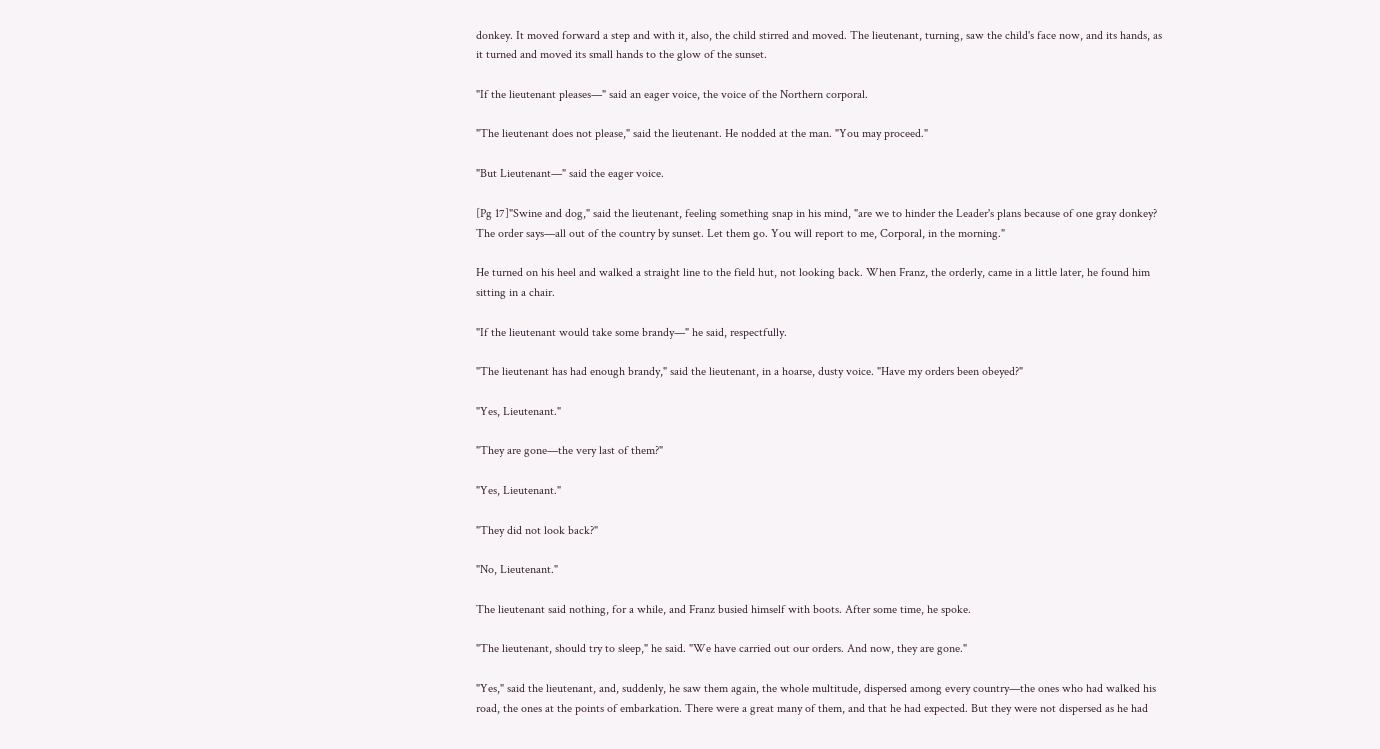donkey. It moved forward a step and with it, also, the child stirred and moved. The lieutenant, turning, saw the child's face now, and its hands, as it turned and moved its small hands to the glow of the sunset.

"If the lieutenant pleases—" said an eager voice, the voice of the Northern corporal.

"The lieutenant does not please," said the lieutenant. He nodded at the man. "You may proceed."

"But Lieutenant—" said the eager voice.

[Pg 17]"Swine and dog," said the lieutenant, feeling something snap in his mind, "are we to hinder the Leader's plans because of one gray donkey? The order says—all out of the country by sunset. Let them go. You will report to me, Corporal, in the morning."

He turned on his heel and walked a straight line to the field hut, not looking back. When Franz, the orderly, came in a little later, he found him sitting in a chair.

"If the lieutenant would take some brandy—" he said, respectfully.

"The lieutenant has had enough brandy," said the lieutenant, in a hoarse, dusty voice. "Have my orders been obeyed?"

"Yes, Lieutenant."

"They are gone—the very last of them?"

"Yes, Lieutenant."

"They did not look back?"

"No, Lieutenant."

The lieutenant said nothing, for a while, and Franz busied himself with boots. After some time, he spoke.

"The lieutenant, should try to sleep," he said. "We have carried out our orders. And now, they are gone."

"Yes," said the lieutenant, and, suddenly, he saw them again, the whole multitude, dispersed among every country—the ones who had walked his road, the ones at the points of embarkation. There were a great many of them, and that he had expected. But they were not dispersed as he had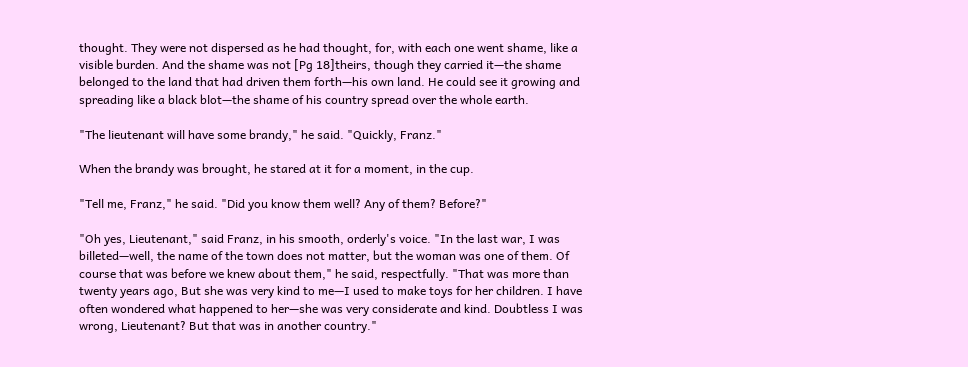thought. They were not dispersed as he had thought, for, with each one went shame, like a visible burden. And the shame was not [Pg 18]theirs, though they carried it—the shame belonged to the land that had driven them forth—his own land. He could see it growing and spreading like a black blot—the shame of his country spread over the whole earth.

"The lieutenant will have some brandy," he said. "Quickly, Franz."

When the brandy was brought, he stared at it for a moment, in the cup.

"Tell me, Franz," he said. "Did you know them well? Any of them? Before?"

"Oh yes, Lieutenant," said Franz, in his smooth, orderly's voice. "In the last war, I was billeted—well, the name of the town does not matter, but the woman was one of them. Of course that was before we knew about them," he said, respectfully. "That was more than twenty years ago, But she was very kind to me—I used to make toys for her children. I have often wondered what happened to her—she was very considerate and kind. Doubtless I was wrong, Lieutenant? But that was in another country."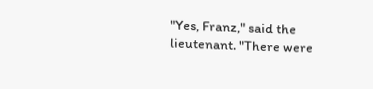"Yes, Franz," said the lieutenant. "There were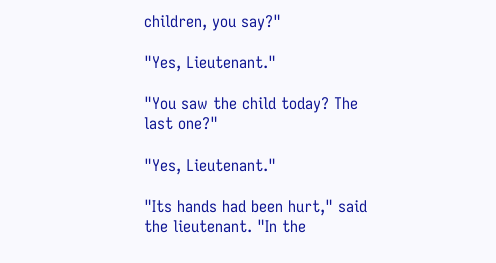children, you say?"

"Yes, Lieutenant."

"You saw the child today? The last one?"

"Yes, Lieutenant."

"Its hands had been hurt," said the lieutenant. "In the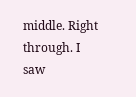middle. Right through. I saw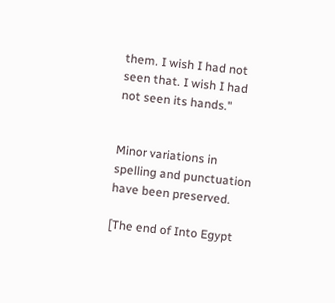them. I wish I had not seen that. I wish I had not seen its hands."


Minor variations in spelling and punctuation have been preserved.

[The end of Into Egypt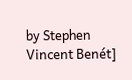by Stephen Vincent Benét]